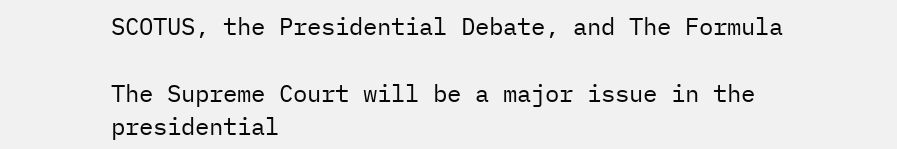SCOTUS, the Presidential Debate, and The Formula

The Supreme Court will be a major issue in the presidential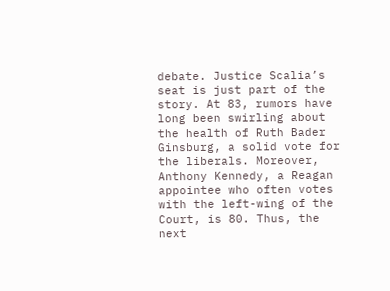debate. Justice Scalia’s seat is just part of the story. At 83, rumors have long been swirling about the health of Ruth Bader Ginsburg, a solid vote for the liberals. Moreover, Anthony Kennedy, a Reagan appointee who often votes with the left-wing of the Court, is 80. Thus, the next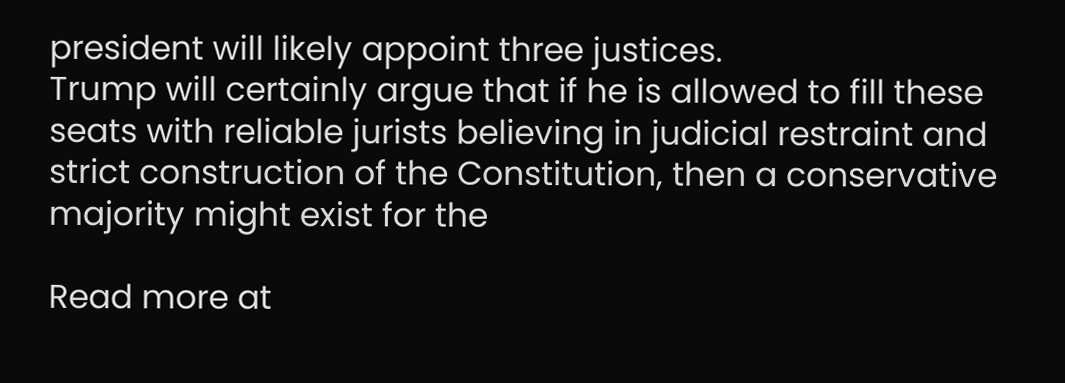president will likely appoint three justices.
Trump will certainly argue that if he is allowed to fill these seats with reliable jurists believing in judicial restraint and strict construction of the Constitution, then a conservative majority might exist for the

Read more at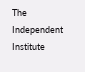The Independent Institute